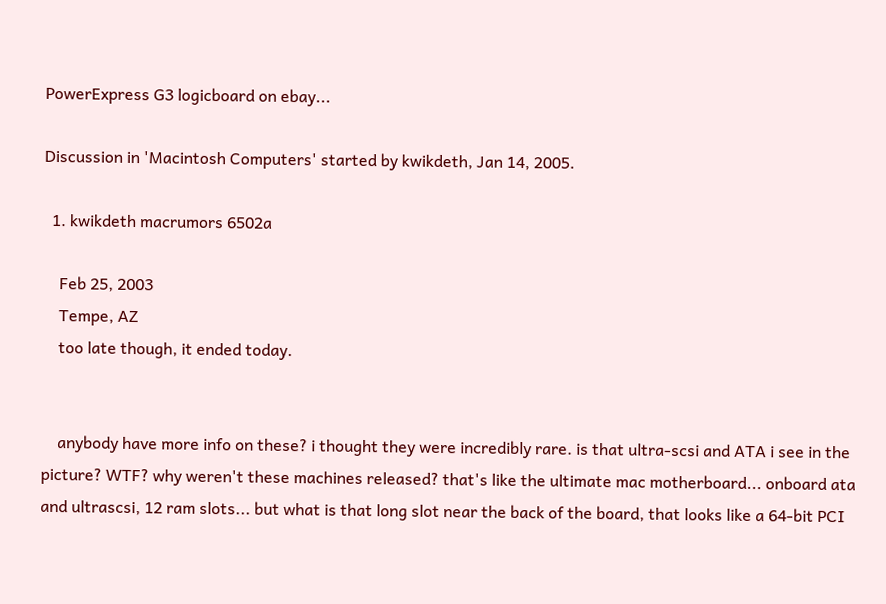PowerExpress G3 logicboard on ebay...

Discussion in 'Macintosh Computers' started by kwikdeth, Jan 14, 2005.

  1. kwikdeth macrumors 6502a

    Feb 25, 2003
    Tempe, AZ
    too late though, it ended today.


    anybody have more info on these? i thought they were incredibly rare. is that ultra-scsi and ATA i see in the picture? WTF? why weren't these machines released? that's like the ultimate mac motherboard... onboard ata and ultrascsi, 12 ram slots... but what is that long slot near the back of the board, that looks like a 64-bit PCI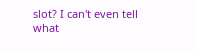slot? I can't even tell what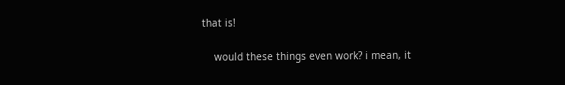that is!

    would these things even work? i mean, it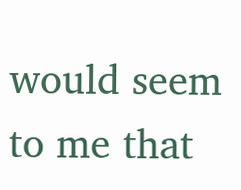would seem to me that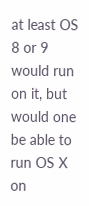at least OS 8 or 9 would run on it, but would one be able to run OS X on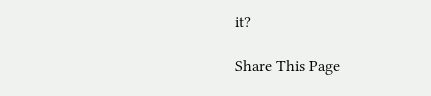it?

Share This Page